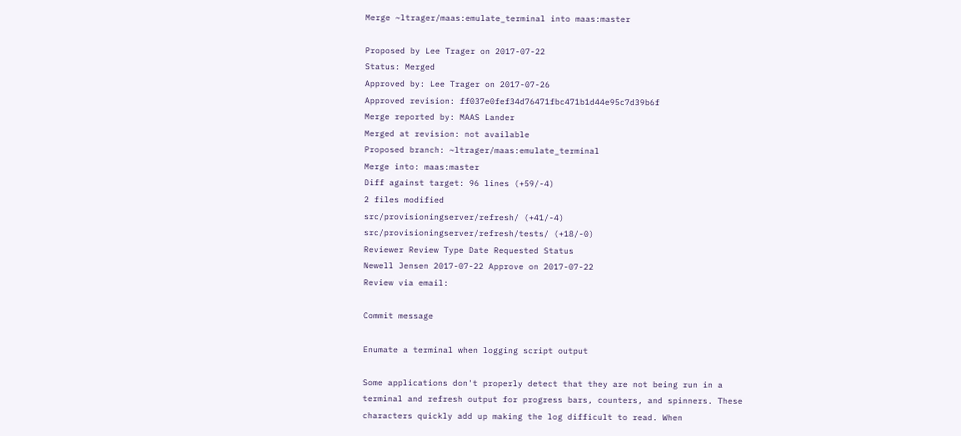Merge ~ltrager/maas:emulate_terminal into maas:master

Proposed by Lee Trager on 2017-07-22
Status: Merged
Approved by: Lee Trager on 2017-07-26
Approved revision: ff037e0fef34d76471fbc471b1d44e95c7d39b6f
Merge reported by: MAAS Lander
Merged at revision: not available
Proposed branch: ~ltrager/maas:emulate_terminal
Merge into: maas:master
Diff against target: 96 lines (+59/-4)
2 files modified
src/provisioningserver/refresh/ (+41/-4)
src/provisioningserver/refresh/tests/ (+18/-0)
Reviewer Review Type Date Requested Status
Newell Jensen 2017-07-22 Approve on 2017-07-22
Review via email:

Commit message

Enumate a terminal when logging script output

Some applications don't properly detect that they are not being run in a
terminal and refresh output for progress bars, counters, and spinners. These
characters quickly add up making the log difficult to read. When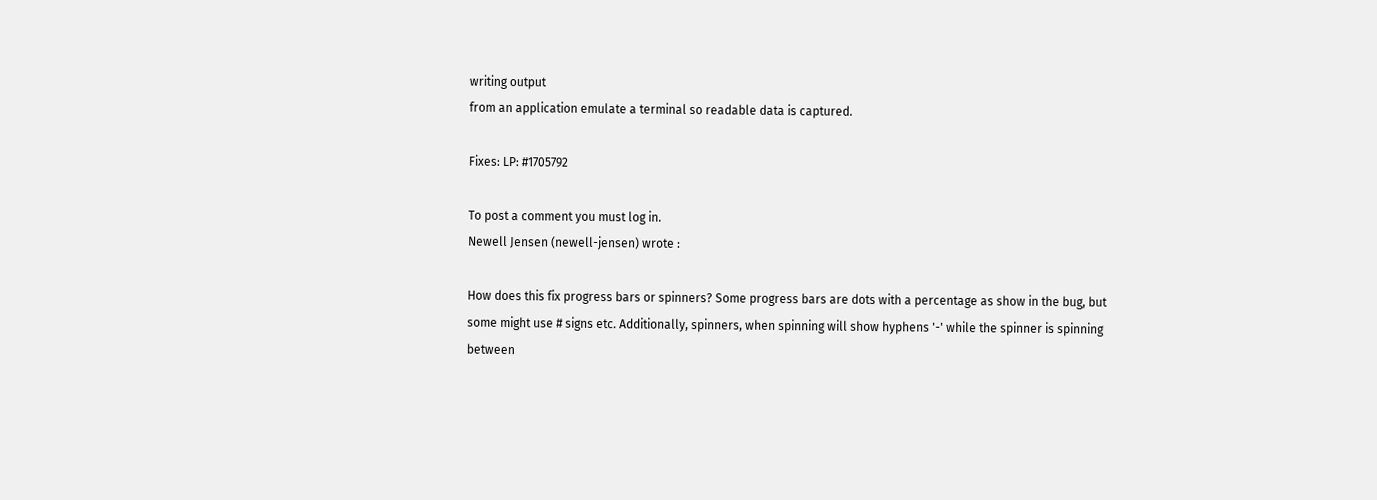writing output
from an application emulate a terminal so readable data is captured.

Fixes: LP: #1705792

To post a comment you must log in.
Newell Jensen (newell-jensen) wrote :

How does this fix progress bars or spinners? Some progress bars are dots with a percentage as show in the bug, but some might use # signs etc. Additionally, spinners, when spinning will show hyphens '-' while the spinner is spinning between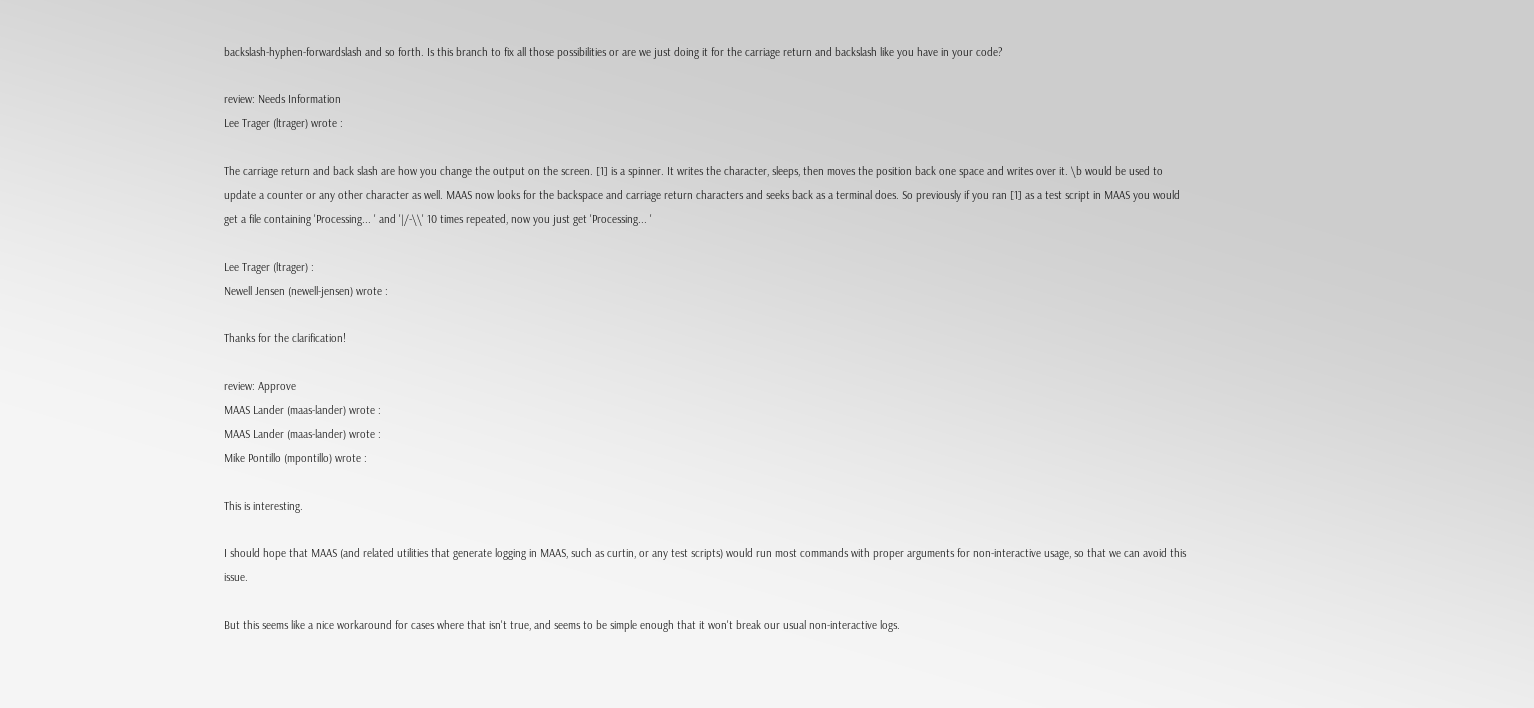backslash-hyphen-forwardslash and so forth. Is this branch to fix all those possibilities or are we just doing it for the carriage return and backslash like you have in your code?

review: Needs Information
Lee Trager (ltrager) wrote :

The carriage return and back slash are how you change the output on the screen. [1] is a spinner. It writes the character, sleeps, then moves the position back one space and writes over it. \b would be used to update a counter or any other character as well. MAAS now looks for the backspace and carriage return characters and seeks back as a terminal does. So previously if you ran [1] as a test script in MAAS you would get a file containing 'Processing... ' and '|/-\\' 10 times repeated, now you just get 'Processing... '

Lee Trager (ltrager) :
Newell Jensen (newell-jensen) wrote :

Thanks for the clarification!

review: Approve
MAAS Lander (maas-lander) wrote :
MAAS Lander (maas-lander) wrote :
Mike Pontillo (mpontillo) wrote :

This is interesting.

I should hope that MAAS (and related utilities that generate logging in MAAS, such as curtin, or any test scripts) would run most commands with proper arguments for non-interactive usage, so that we can avoid this issue.

But this seems like a nice workaround for cases where that isn't true, and seems to be simple enough that it won't break our usual non-interactive logs.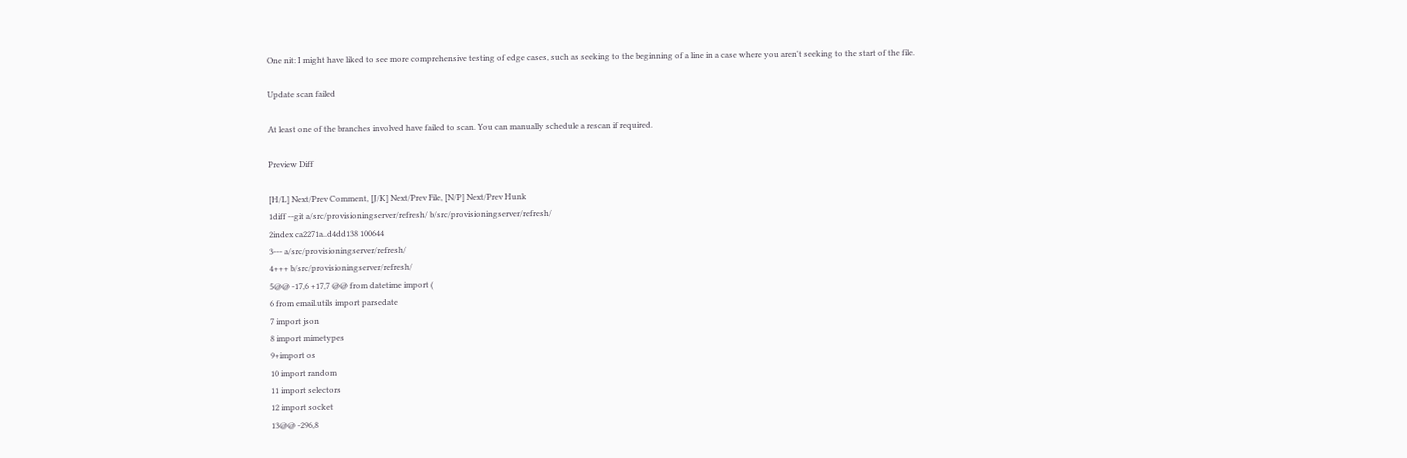One nit: I might have liked to see more comprehensive testing of edge cases, such as seeking to the beginning of a line in a case where you aren't seeking to the start of the file.

Update scan failed

At least one of the branches involved have failed to scan. You can manually schedule a rescan if required.

Preview Diff

[H/L] Next/Prev Comment, [J/K] Next/Prev File, [N/P] Next/Prev Hunk
1diff --git a/src/provisioningserver/refresh/ b/src/provisioningserver/refresh/
2index ca2271a..d4dd138 100644
3--- a/src/provisioningserver/refresh/
4+++ b/src/provisioningserver/refresh/
5@@ -17,6 +17,7 @@ from datetime import (
6 from email.utils import parsedate
7 import json
8 import mimetypes
9+import os
10 import random
11 import selectors
12 import socket
13@@ -296,8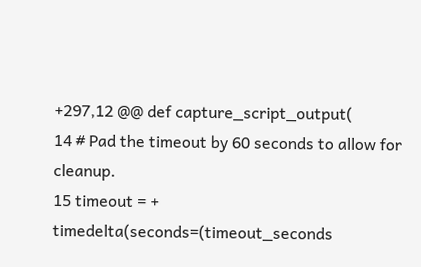+297,12 @@ def capture_script_output(
14 # Pad the timeout by 60 seconds to allow for cleanup.
15 timeout = + timedelta(seconds=(timeout_seconds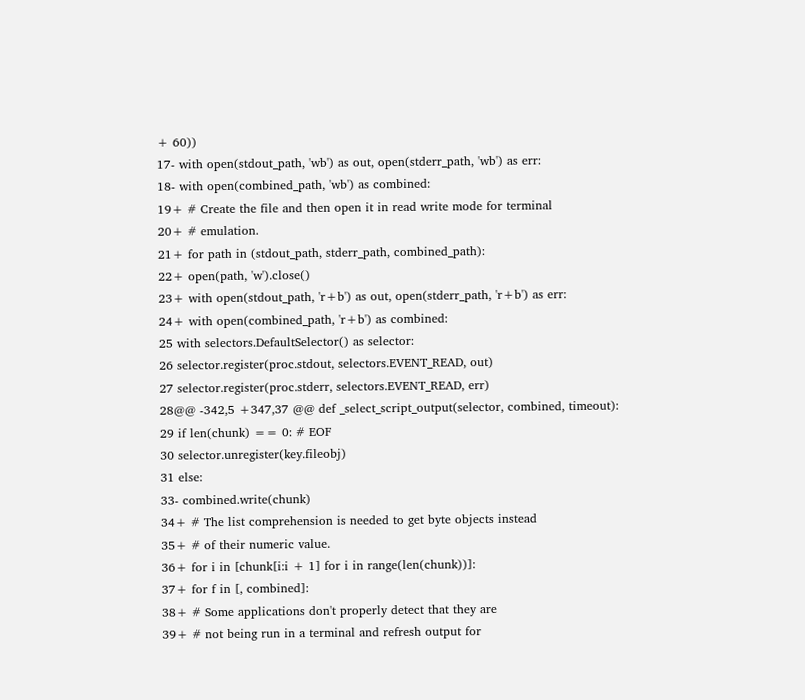+ 60))
17- with open(stdout_path, 'wb') as out, open(stderr_path, 'wb') as err:
18- with open(combined_path, 'wb') as combined:
19+ # Create the file and then open it in read write mode for terminal
20+ # emulation.
21+ for path in (stdout_path, stderr_path, combined_path):
22+ open(path, 'w').close()
23+ with open(stdout_path, 'r+b') as out, open(stderr_path, 'r+b') as err:
24+ with open(combined_path, 'r+b') as combined:
25 with selectors.DefaultSelector() as selector:
26 selector.register(proc.stdout, selectors.EVENT_READ, out)
27 selector.register(proc.stderr, selectors.EVENT_READ, err)
28@@ -342,5 +347,37 @@ def _select_script_output(selector, combined, timeout):
29 if len(chunk) == 0: # EOF
30 selector.unregister(key.fileobj)
31 else:
33- combined.write(chunk)
34+ # The list comprehension is needed to get byte objects instead
35+ # of their numeric value.
36+ for i in [chunk[i:i + 1] for i in range(len(chunk))]:
37+ for f in [, combined]:
38+ # Some applications don't properly detect that they are
39+ # not being run in a terminal and refresh output for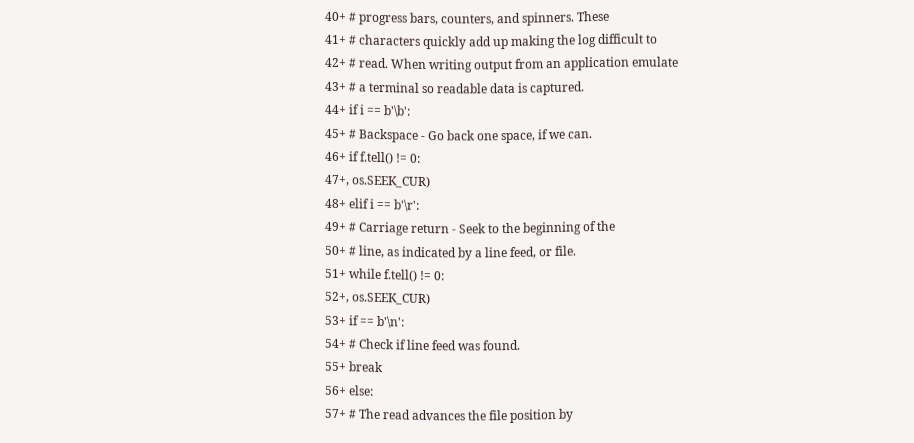40+ # progress bars, counters, and spinners. These
41+ # characters quickly add up making the log difficult to
42+ # read. When writing output from an application emulate
43+ # a terminal so readable data is captured.
44+ if i == b'\b':
45+ # Backspace - Go back one space, if we can.
46+ if f.tell() != 0:
47+, os.SEEK_CUR)
48+ elif i == b'\r':
49+ # Carriage return - Seek to the beginning of the
50+ # line, as indicated by a line feed, or file.
51+ while f.tell() != 0:
52+, os.SEEK_CUR)
53+ if == b'\n':
54+ # Check if line feed was found.
55+ break
56+ else:
57+ # The read advances the file position by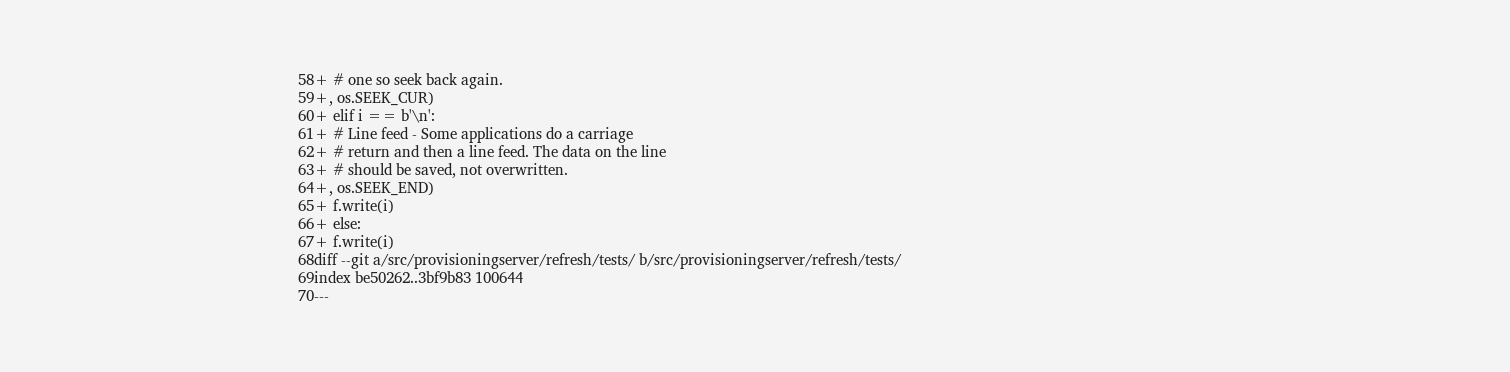58+ # one so seek back again.
59+, os.SEEK_CUR)
60+ elif i == b'\n':
61+ # Line feed - Some applications do a carriage
62+ # return and then a line feed. The data on the line
63+ # should be saved, not overwritten.
64+, os.SEEK_END)
65+ f.write(i)
66+ else:
67+ f.write(i)
68diff --git a/src/provisioningserver/refresh/tests/ b/src/provisioningserver/refresh/tests/
69index be50262..3bf9b83 100644
70---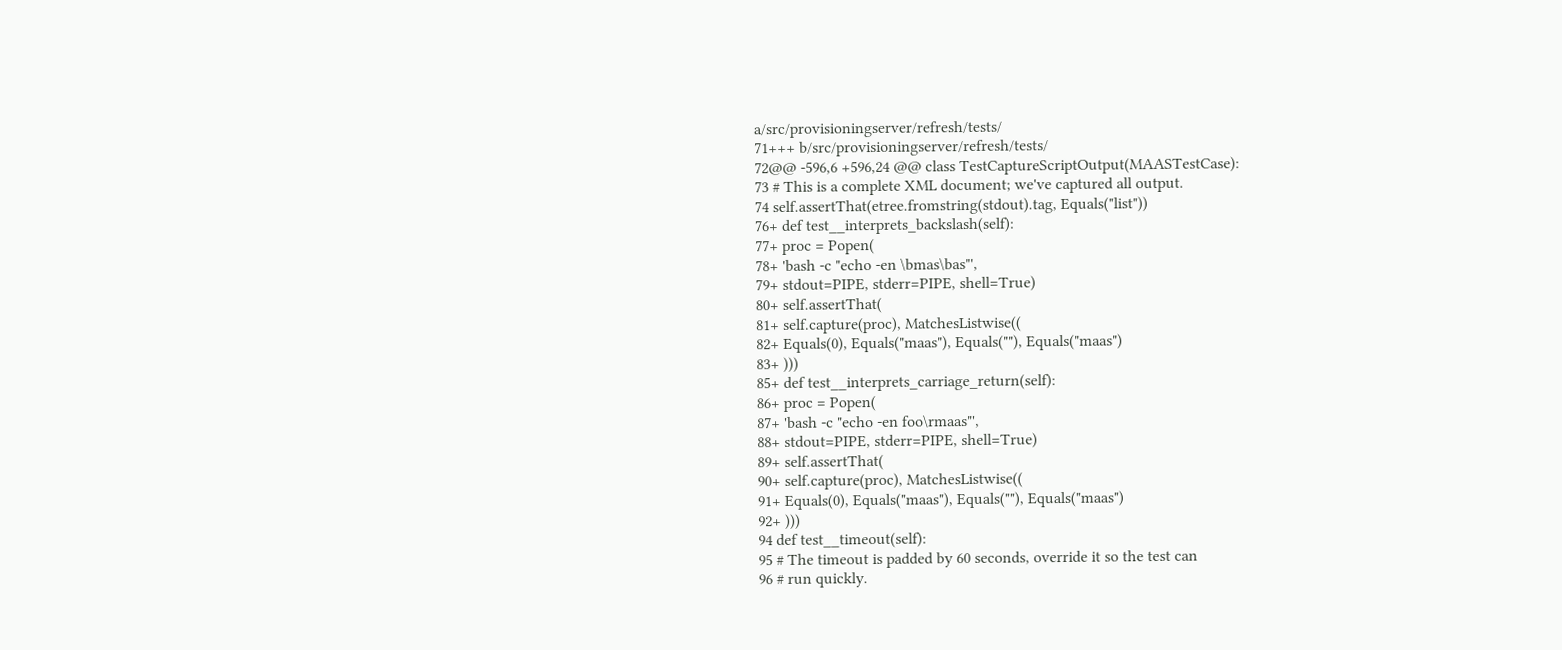a/src/provisioningserver/refresh/tests/
71+++ b/src/provisioningserver/refresh/tests/
72@@ -596,6 +596,24 @@ class TestCaptureScriptOutput(MAASTestCase):
73 # This is a complete XML document; we've captured all output.
74 self.assertThat(etree.fromstring(stdout).tag, Equals("list"))
76+ def test__interprets_backslash(self):
77+ proc = Popen(
78+ 'bash -c "echo -en \bmas\bas"',
79+ stdout=PIPE, stderr=PIPE, shell=True)
80+ self.assertThat(
81+ self.capture(proc), MatchesListwise((
82+ Equals(0), Equals("maas"), Equals(""), Equals("maas")
83+ )))
85+ def test__interprets_carriage_return(self):
86+ proc = Popen(
87+ 'bash -c "echo -en foo\rmaas"',
88+ stdout=PIPE, stderr=PIPE, shell=True)
89+ self.assertThat(
90+ self.capture(proc), MatchesListwise((
91+ Equals(0), Equals("maas"), Equals(""), Equals("maas")
92+ )))
94 def test__timeout(self):
95 # The timeout is padded by 60 seconds, override it so the test can
96 # run quickly.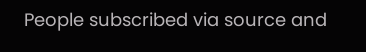People subscribed via source and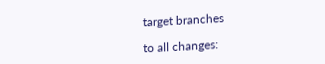target branches

to all changes: